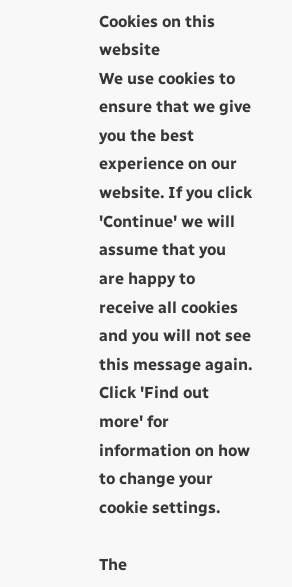Cookies on this website
We use cookies to ensure that we give you the best experience on our website. If you click 'Continue' we will assume that you are happy to receive all cookies and you will not see this message again. Click 'Find out more' for information on how to change your cookie settings.

The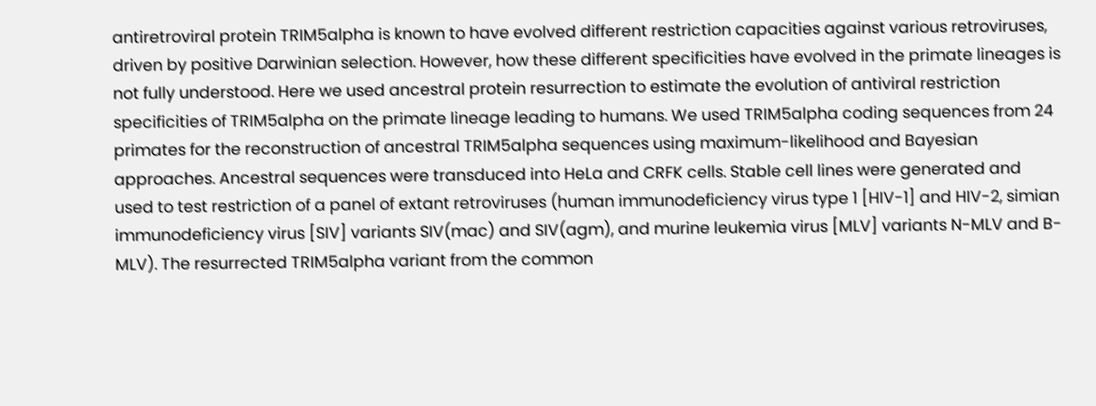antiretroviral protein TRIM5alpha is known to have evolved different restriction capacities against various retroviruses, driven by positive Darwinian selection. However, how these different specificities have evolved in the primate lineages is not fully understood. Here we used ancestral protein resurrection to estimate the evolution of antiviral restriction specificities of TRIM5alpha on the primate lineage leading to humans. We used TRIM5alpha coding sequences from 24 primates for the reconstruction of ancestral TRIM5alpha sequences using maximum-likelihood and Bayesian approaches. Ancestral sequences were transduced into HeLa and CRFK cells. Stable cell lines were generated and used to test restriction of a panel of extant retroviruses (human immunodeficiency virus type 1 [HIV-1] and HIV-2, simian immunodeficiency virus [SIV] variants SIV(mac) and SIV(agm), and murine leukemia virus [MLV] variants N-MLV and B-MLV). The resurrected TRIM5alpha variant from the common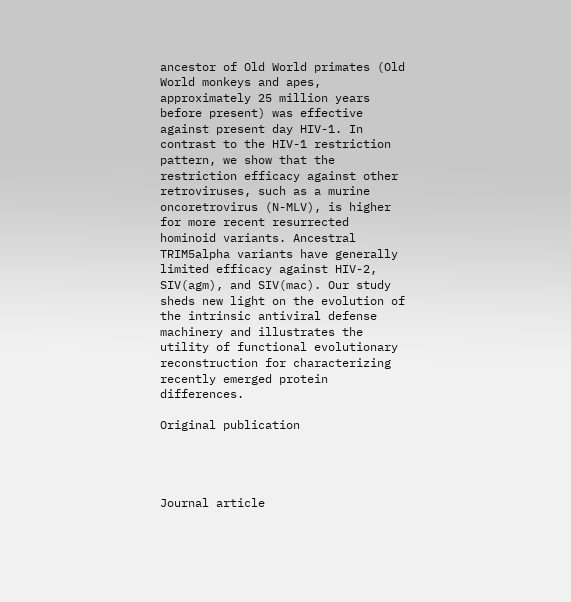ancestor of Old World primates (Old World monkeys and apes, approximately 25 million years before present) was effective against present day HIV-1. In contrast to the HIV-1 restriction pattern, we show that the restriction efficacy against other retroviruses, such as a murine oncoretrovirus (N-MLV), is higher for more recent resurrected hominoid variants. Ancestral TRIM5alpha variants have generally limited efficacy against HIV-2, SIV(agm), and SIV(mac). Our study sheds new light on the evolution of the intrinsic antiviral defense machinery and illustrates the utility of functional evolutionary reconstruction for characterizing recently emerged protein differences.

Original publication




Journal article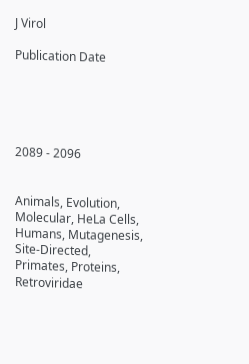J Virol

Publication Date





2089 - 2096


Animals, Evolution, Molecular, HeLa Cells, Humans, Mutagenesis, Site-Directed, Primates, Proteins, Retroviridae